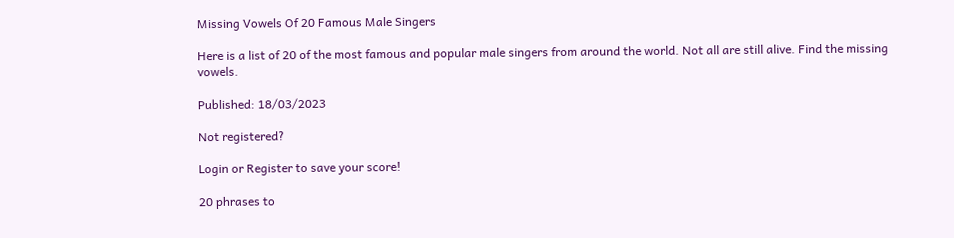Missing Vowels Of 20 Famous Male Singers

Here is a list of 20 of the most famous and popular male singers from around the world. Not all are still alive. Find the missing vowels.

Published: 18/03/2023

Not registered?

Login or Register to save your score!

20 phrases to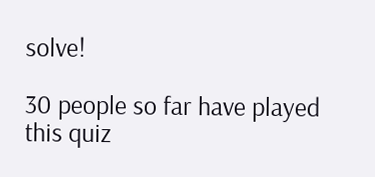solve!

30 people so far have played this quiz